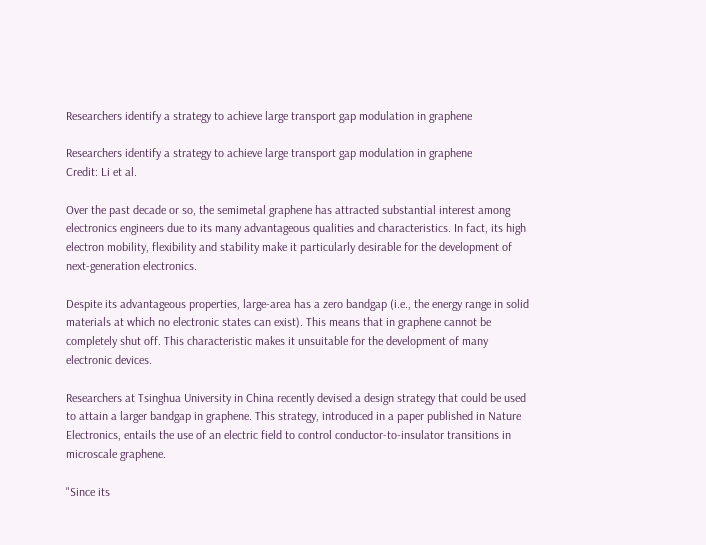Researchers identify a strategy to achieve large transport gap modulation in graphene

Researchers identify a strategy to achieve large transport gap modulation in graphene
Credit: Li et al.

Over the past decade or so, the semimetal graphene has attracted substantial interest among electronics engineers due to its many advantageous qualities and characteristics. In fact, its high electron mobility, flexibility and stability make it particularly desirable for the development of next-generation electronics.

Despite its advantageous properties, large-area has a zero bandgap (i.e., the energy range in solid materials at which no electronic states can exist). This means that in graphene cannot be completely shut off. This characteristic makes it unsuitable for the development of many electronic devices.

Researchers at Tsinghua University in China recently devised a design strategy that could be used to attain a larger bandgap in graphene. This strategy, introduced in a paper published in Nature Electronics, entails the use of an electric field to control conductor-to-insulator transitions in microscale graphene.

"Since its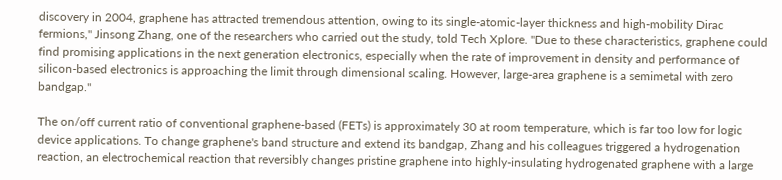discovery in 2004, graphene has attracted tremendous attention, owing to its single-atomic-layer thickness and high-mobility Dirac fermions," Jinsong Zhang, one of the researchers who carried out the study, told Tech Xplore. "Due to these characteristics, graphene could find promising applications in the next generation electronics, especially when the rate of improvement in density and performance of silicon-based electronics is approaching the limit through dimensional scaling. However, large-area graphene is a semimetal with zero bandgap."

The on/off current ratio of conventional graphene-based (FETs) is approximately 30 at room temperature, which is far too low for logic device applications. To change graphene's band structure and extend its bandgap, Zhang and his colleagues triggered a hydrogenation reaction, an electrochemical reaction that reversibly changes pristine graphene into highly-insulating hydrogenated graphene with a large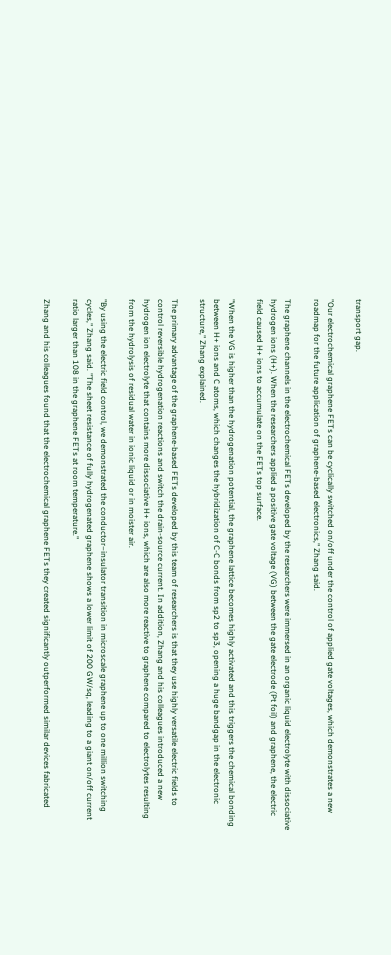transport gap.

"Our electrochemical graphene FETs can be cyclically switched on/off under the control of applied gate voltages, which demonstrates a new roadmap for the future application of graphene-based electronics," Zhang said.

The graphene channels in the electrochemical FETs developed by the researchers were immersed in an organic liquid electrolyte with dissociative hydrogen ions (H+). When the researchers applied a positive gate voltage (VG) between the gate electrode (Pt foil) and graphene, the electric field caused H+ ions to accumulate on the FETs top surface.

"When the VG is higher than the hydrogenation potential, the graphene lattice becomes highly activated and this triggers the chemical bonding between H+ ions and C atoms, which changes the hybridization of C-C bonds from sp2 to sp3, opening a huge bandgap in the electronic structure," Zhang explained.

The primary advantage of the graphene-based FETs developed by this team of researchers is that they use highly versatile electric fields to control reversible hydrogenation reactions and switch the drain-source current. In addition, Zhang and his colleagues introduced a new hydrogen ion electrolyte that contains more dissociative H+ ions, which are also more reactive to graphene compared to electrolytes resulting from the hydrolysis of residual water in ionic liquid or in moister air.

"By using the electric field control, we demonstrated the conductor–insulator transition in microscale graphene up to one million switching cycles," Zhang said. "The sheet resistance of fully hydrogenated graphene shows a lower limit of 200 GW/sq, leading to a giant on/off current ratio larger than 108 in the graphene FETs at room temperature."

Zhang and his colleagues found that the electrochemical graphene FETs they created significantly outperformed similar devices fabricated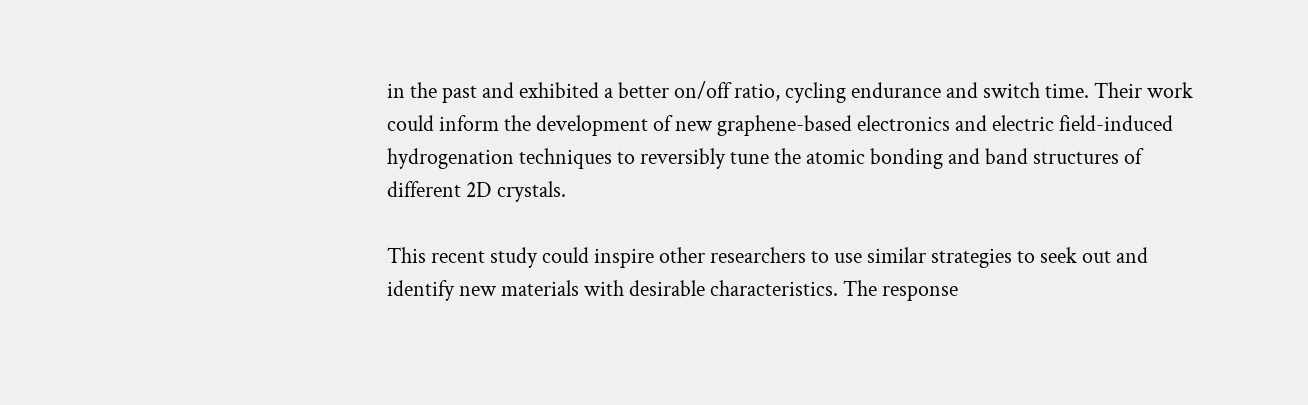in the past and exhibited a better on/off ratio, cycling endurance and switch time. Their work could inform the development of new graphene-based electronics and electric field-induced hydrogenation techniques to reversibly tune the atomic bonding and band structures of different 2D crystals.

This recent study could inspire other researchers to use similar strategies to seek out and identify new materials with desirable characteristics. The response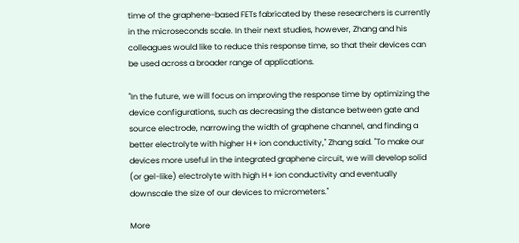time of the graphene-based FETs fabricated by these researchers is currently in the microseconds scale. In their next studies, however, Zhang and his colleagues would like to reduce this response time, so that their devices can be used across a broader range of applications.

"In the future, we will focus on improving the response time by optimizing the device configurations, such as decreasing the distance between gate and source electrode, narrowing the width of graphene channel, and finding a better electrolyte with higher H+ ion conductivity," Zhang said. "To make our devices more useful in the integrated graphene circuit, we will develop solid (or gel-like) electrolyte with high H+ ion conductivity and eventually downscale the size of our devices to micrometers."

More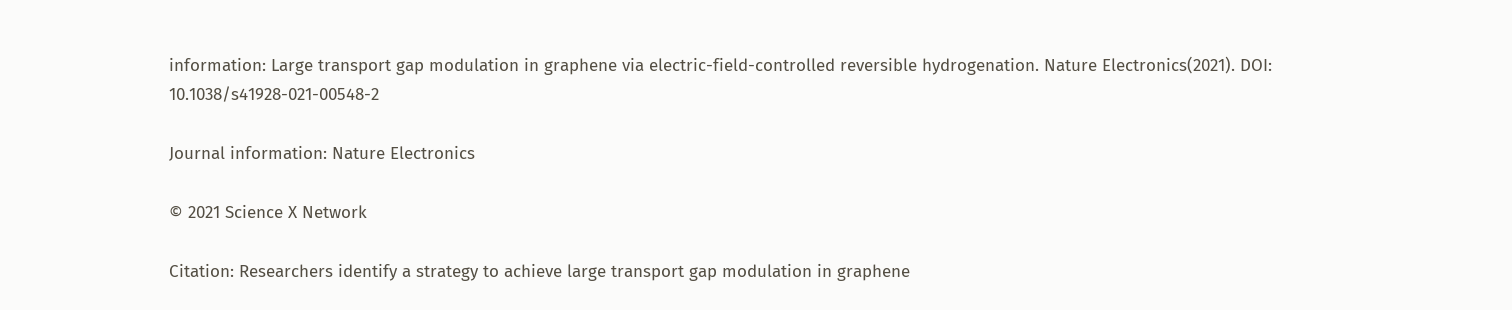information: Large transport gap modulation in graphene via electric-field-controlled reversible hydrogenation. Nature Electronics(2021). DOI: 10.1038/s41928-021-00548-2

Journal information: Nature Electronics

© 2021 Science X Network

Citation: Researchers identify a strategy to achieve large transport gap modulation in graphene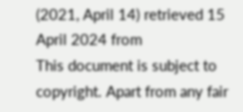(2021, April 14) retrieved 15 April 2024 from
This document is subject to copyright. Apart from any fair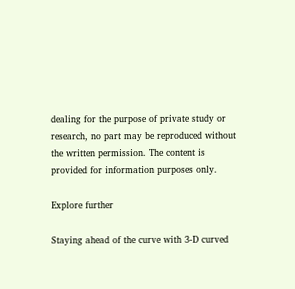dealing for the purpose of private study or research, no part may be reproduced without the written permission. The content is provided for information purposes only.

Explore further

Staying ahead of the curve with 3-D curved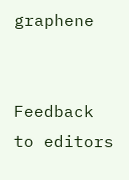graphene


Feedback to editors